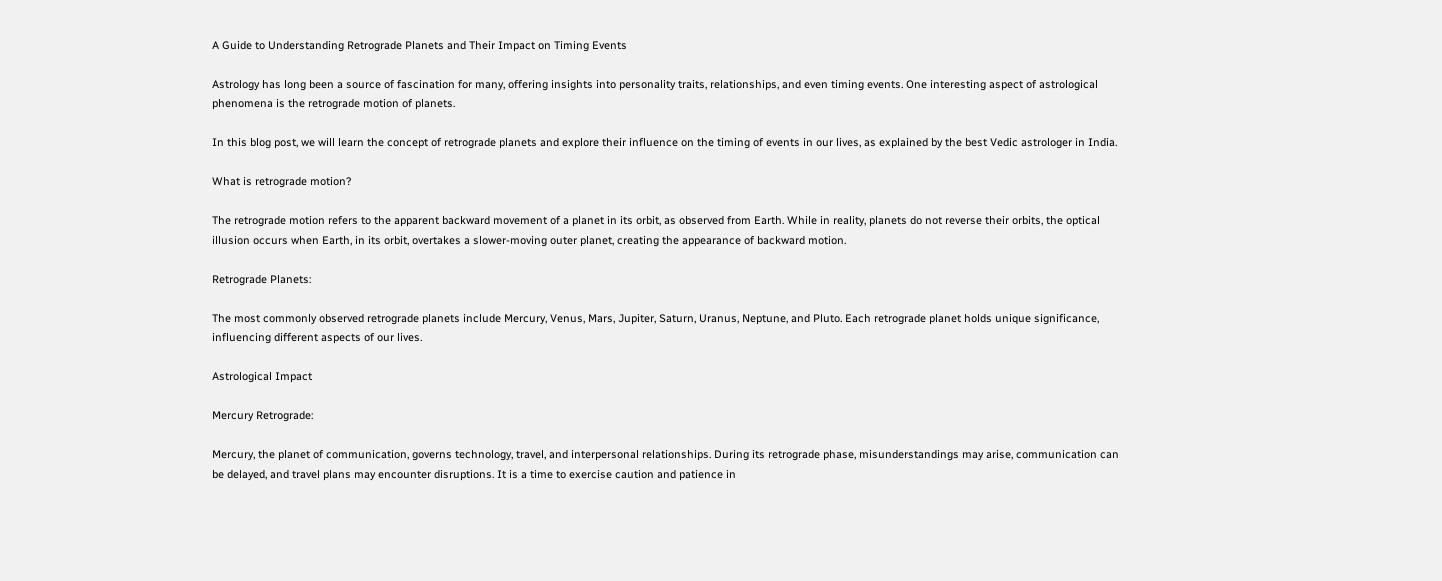A Guide to Understanding Retrograde Planets and Their Impact on Timing Events

Astrology has long been a source of fascination for many, offering insights into personality traits, relationships, and even timing events. One interesting aspect of astrological phenomena is the retrograde motion of planets.

In this blog post, we will learn the concept of retrograde planets and explore their influence on the timing of events in our lives, as explained by the best Vedic astrologer in India.

What is retrograde motion?

The retrograde motion refers to the apparent backward movement of a planet in its orbit, as observed from Earth. While in reality, planets do not reverse their orbits, the optical illusion occurs when Earth, in its orbit, overtakes a slower-moving outer planet, creating the appearance of backward motion.

Retrograde Planets:

The most commonly observed retrograde planets include Mercury, Venus, Mars, Jupiter, Saturn, Uranus, Neptune, and Pluto. Each retrograde planet holds unique significance, influencing different aspects of our lives.

Astrological Impact

Mercury Retrograde:

Mercury, the planet of communication, governs technology, travel, and interpersonal relationships. During its retrograde phase, misunderstandings may arise, communication can be delayed, and travel plans may encounter disruptions. It is a time to exercise caution and patience in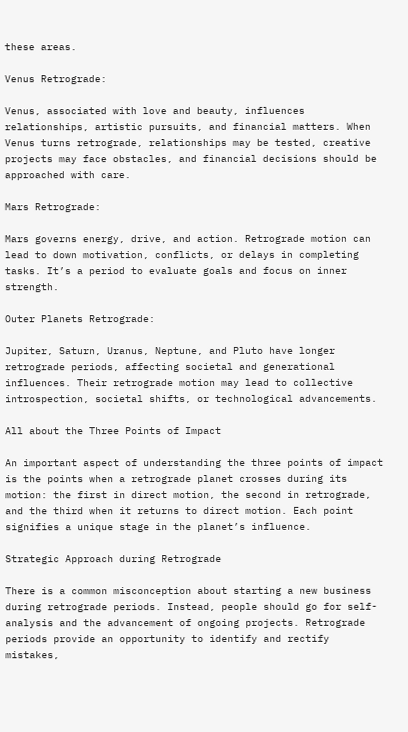these areas.

Venus Retrograde:

Venus, associated with love and beauty, influences relationships, artistic pursuits, and financial matters. When Venus turns retrograde, relationships may be tested, creative projects may face obstacles, and financial decisions should be approached with care.

Mars Retrograde:

Mars governs energy, drive, and action. Retrograde motion can lead to down motivation, conflicts, or delays in completing tasks. It’s a period to evaluate goals and focus on inner strength.

Outer Planets Retrograde:

Jupiter, Saturn, Uranus, Neptune, and Pluto have longer retrograde periods, affecting societal and generational influences. Their retrograde motion may lead to collective introspection, societal shifts, or technological advancements.

All about the Three Points of Impact

An important aspect of understanding the three points of impact is the points when a retrograde planet crosses during its motion: the first in direct motion, the second in retrograde, and the third when it returns to direct motion. Each point signifies a unique stage in the planet’s influence.

Strategic Approach during Retrograde

There is a common misconception about starting a new business during retrograde periods. Instead, people should go for self-analysis and the advancement of ongoing projects. Retrograde periods provide an opportunity to identify and rectify mistakes,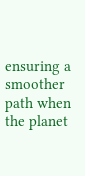ensuring a smoother path when the planet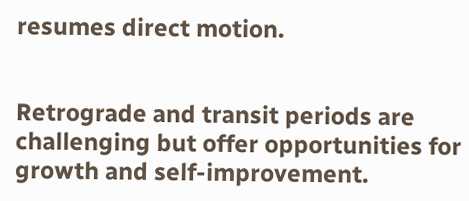resumes direct motion.


Retrograde and transit periods are challenging but offer opportunities for growth and self-improvement.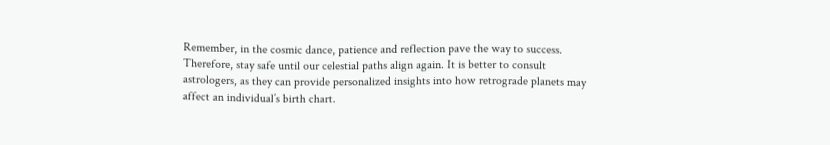Remember, in the cosmic dance, patience and reflection pave the way to success. Therefore, stay safe until our celestial paths align again. It is better to consult astrologers, as they can provide personalized insights into how retrograde planets may affect an individual’s birth chart.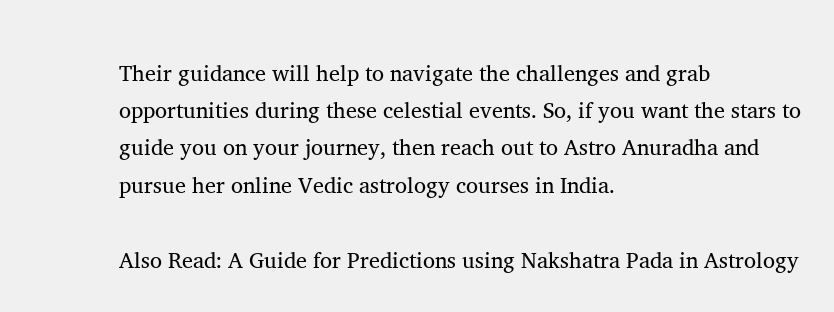Their guidance will help to navigate the challenges and grab opportunities during these celestial events. So, if you want the stars to guide you on your journey, then reach out to Astro Anuradha and pursue her online Vedic astrology courses in India.

Also Read: A Guide for Predictions using Nakshatra Pada in Astrology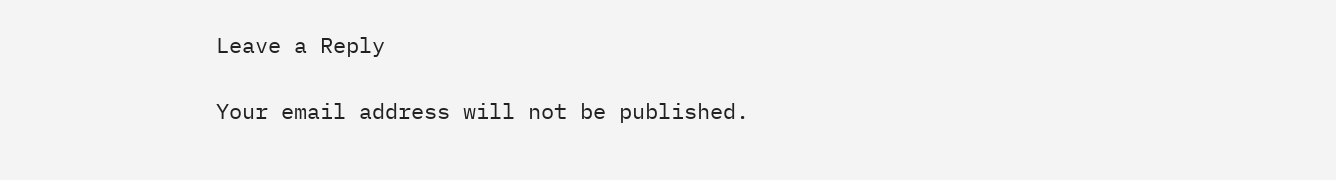Leave a Reply

Your email address will not be published.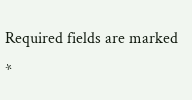Required fields are marked *